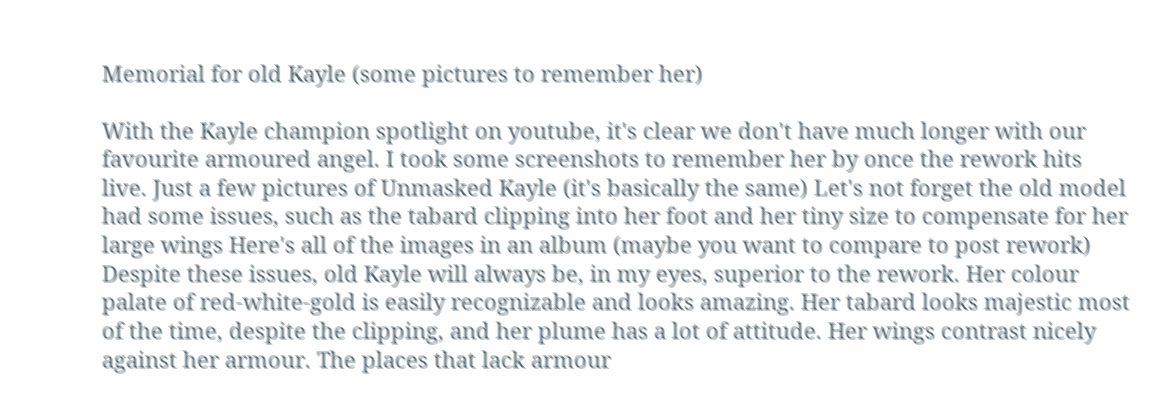Memorial for old Kayle (some pictures to remember her)

With the Kayle champion spotlight on youtube, it's clear we don't have much longer with our favourite armoured angel. I took some screenshots to remember her by once the rework hits live. Just a few pictures of Unmasked Kayle (it's basically the same) Let's not forget the old model had some issues, such as the tabard clipping into her foot and her tiny size to compensate for her large wings Here's all of the images in an album (maybe you want to compare to post rework) Despite these issues, old Kayle will always be, in my eyes, superior to the rework. Her colour palate of red-white-gold is easily recognizable and looks amazing. Her tabard looks majestic most of the time, despite the clipping, and her plume has a lot of attitude. Her wings contrast nicely against her armour. The places that lack armour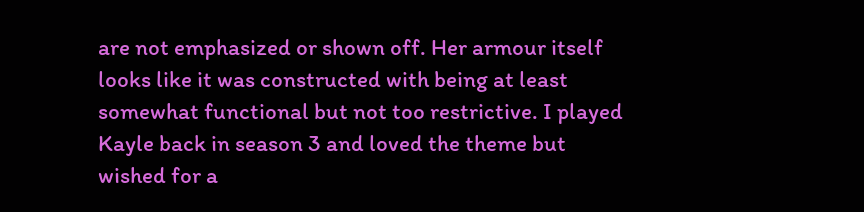are not emphasized or shown off. Her armour itself looks like it was constructed with being at least somewhat functional but not too restrictive. I played Kayle back in season 3 and loved the theme but wished for a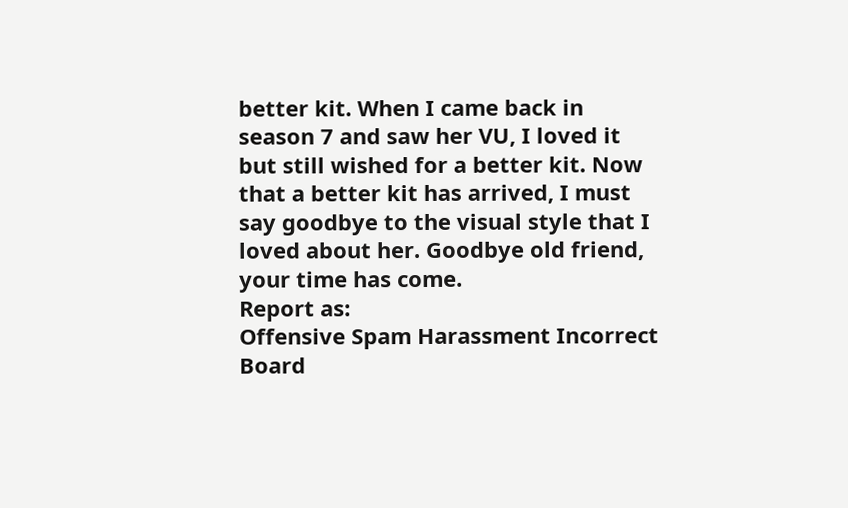better kit. When I came back in season 7 and saw her VU, I loved it but still wished for a better kit. Now that a better kit has arrived, I must say goodbye to the visual style that I loved about her. Goodbye old friend, your time has come.
Report as:
Offensive Spam Harassment Incorrect Board